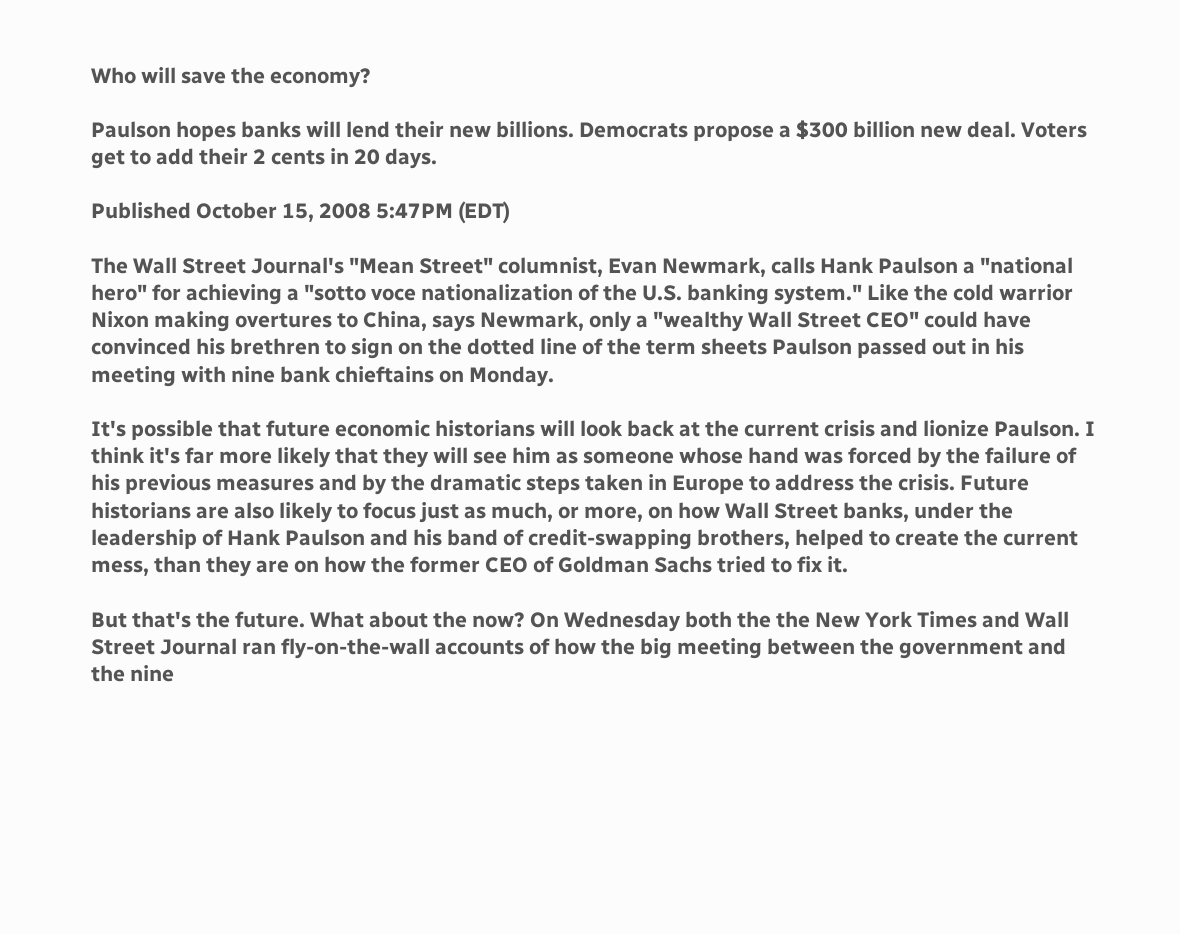Who will save the economy?

Paulson hopes banks will lend their new billions. Democrats propose a $300 billion new deal. Voters get to add their 2 cents in 20 days.

Published October 15, 2008 5:47PM (EDT)

The Wall Street Journal's "Mean Street" columnist, Evan Newmark, calls Hank Paulson a "national hero" for achieving a "sotto voce nationalization of the U.S. banking system." Like the cold warrior Nixon making overtures to China, says Newmark, only a "wealthy Wall Street CEO" could have convinced his brethren to sign on the dotted line of the term sheets Paulson passed out in his meeting with nine bank chieftains on Monday.

It's possible that future economic historians will look back at the current crisis and lionize Paulson. I think it's far more likely that they will see him as someone whose hand was forced by the failure of his previous measures and by the dramatic steps taken in Europe to address the crisis. Future historians are also likely to focus just as much, or more, on how Wall Street banks, under the leadership of Hank Paulson and his band of credit-swapping brothers, helped to create the current mess, than they are on how the former CEO of Goldman Sachs tried to fix it.

But that's the future. What about the now? On Wednesday both the the New York Times and Wall Street Journal ran fly-on-the-wall accounts of how the big meeting between the government and the nine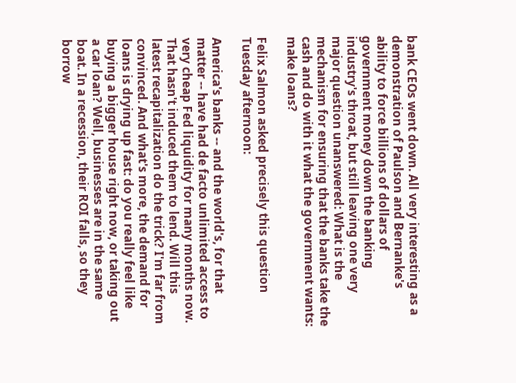bank CEOs went down. All very interesting as a demonstration of Paulson and Bernanke's ability to force billions of dollars of government money down the banking industry's throat, but still leaving one very major question unanswered: What is the mechanism for ensuring that the banks take the cash and do with it what the government wants: make loans?

Felix Salmon asked precisely this question Tuesday afternoon:

America's banks -- and the world's, for that matter -- have had de facto unlimited access to very cheap Fed liquidity for many months now. That hasn't induced them to lend. Will this latest recapitalization do the trick? I'm far from convinced. And what's more, the demand for loans is drying up fast: do you really feel like buying a bigger house right now, or taking out a car loan? Well, businesses are in the same boat. In a recession, their ROI falls, so they borrow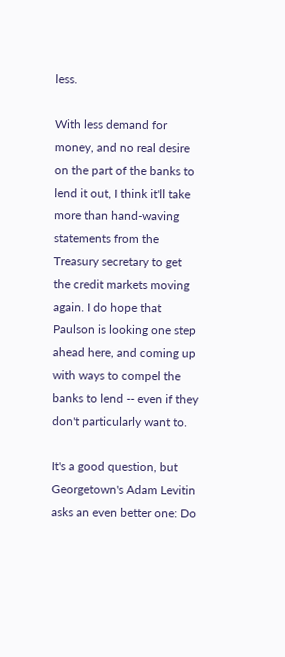less.

With less demand for money, and no real desire on the part of the banks to lend it out, I think it'll take more than hand-waving statements from the Treasury secretary to get the credit markets moving again. I do hope that Paulson is looking one step ahead here, and coming up with ways to compel the banks to lend -- even if they don't particularly want to.

It's a good question, but Georgetown's Adam Levitin asks an even better one: Do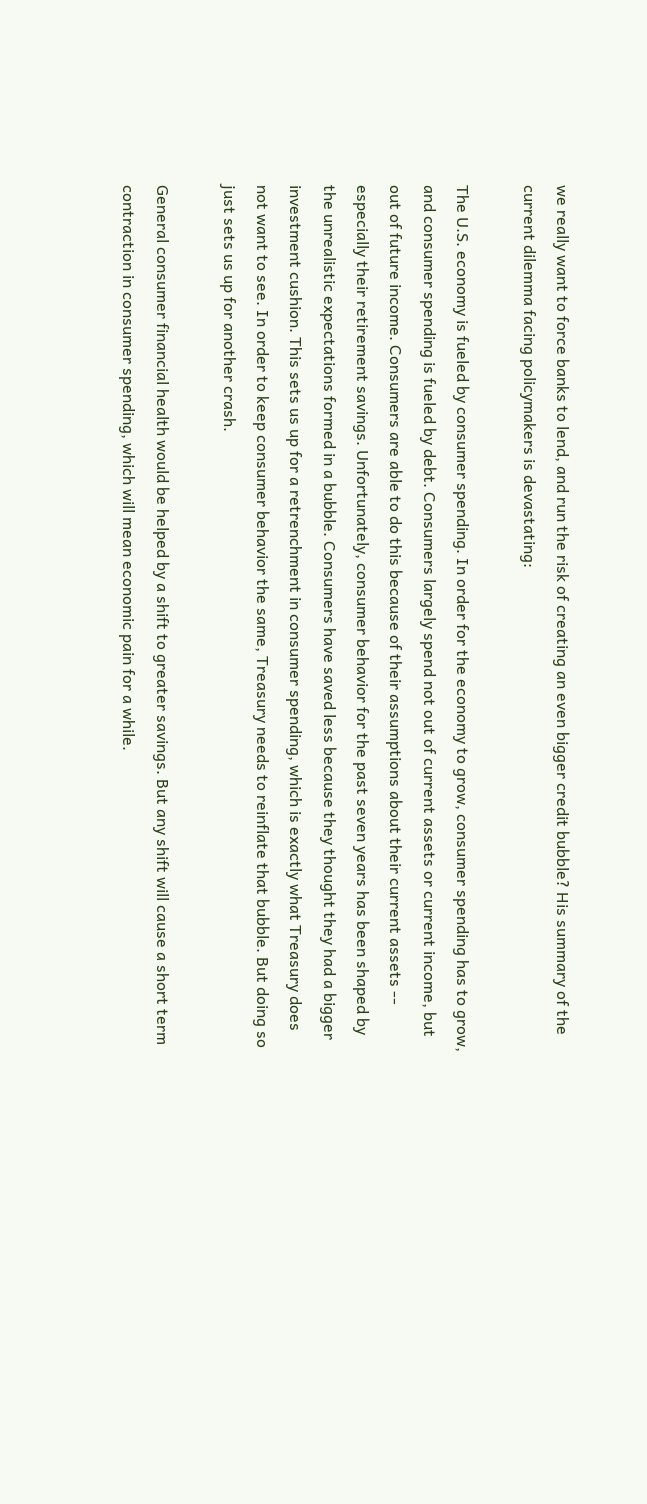we really want to force banks to lend, and run the risk of creating an even bigger credit bubble? His summary of the current dilemma facing policymakers is devastating:

The U.S. economy is fueled by consumer spending. In order for the economy to grow, consumer spending has to grow, and consumer spending is fueled by debt. Consumers largely spend not out of current assets or current income, but out of future income. Consumers are able to do this because of their assumptions about their current assets -- especially their retirement savings. Unfortunately, consumer behavior for the past seven years has been shaped by the unrealistic expectations formed in a bubble. Consumers have saved less because they thought they had a bigger investment cushion. This sets us up for a retrenchment in consumer spending, which is exactly what Treasury does not want to see. In order to keep consumer behavior the same, Treasury needs to reinflate that bubble. But doing so just sets us up for another crash.

General consumer financial health would be helped by a shift to greater savings. But any shift will cause a short term contraction in consumer spending, which will mean economic pain for a while.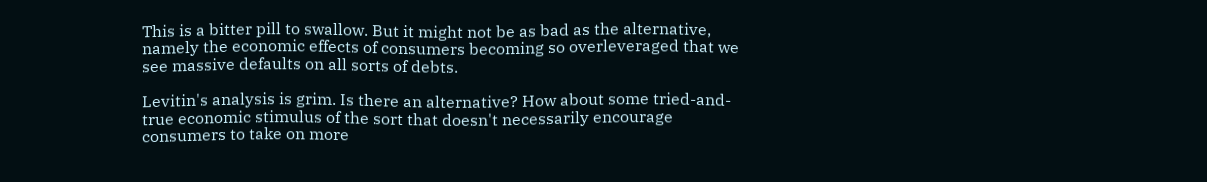This is a bitter pill to swallow. But it might not be as bad as the alternative, namely the economic effects of consumers becoming so overleveraged that we see massive defaults on all sorts of debts.

Levitin's analysis is grim. Is there an alternative? How about some tried-and-true economic stimulus of the sort that doesn't necessarily encourage consumers to take on more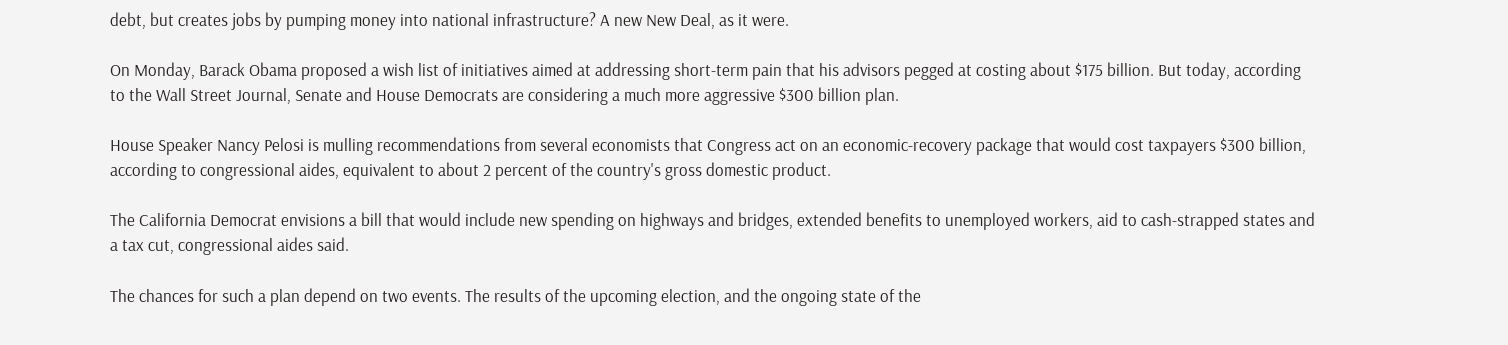debt, but creates jobs by pumping money into national infrastructure? A new New Deal, as it were.

On Monday, Barack Obama proposed a wish list of initiatives aimed at addressing short-term pain that his advisors pegged at costing about $175 billion. But today, according to the Wall Street Journal, Senate and House Democrats are considering a much more aggressive $300 billion plan.

House Speaker Nancy Pelosi is mulling recommendations from several economists that Congress act on an economic-recovery package that would cost taxpayers $300 billion, according to congressional aides, equivalent to about 2 percent of the country's gross domestic product.

The California Democrat envisions a bill that would include new spending on highways and bridges, extended benefits to unemployed workers, aid to cash-strapped states and a tax cut, congressional aides said.

The chances for such a plan depend on two events. The results of the upcoming election, and the ongoing state of the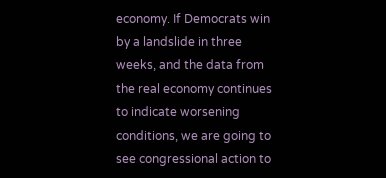economy. If Democrats win by a landslide in three weeks, and the data from the real economy continues to indicate worsening conditions, we are going to see congressional action to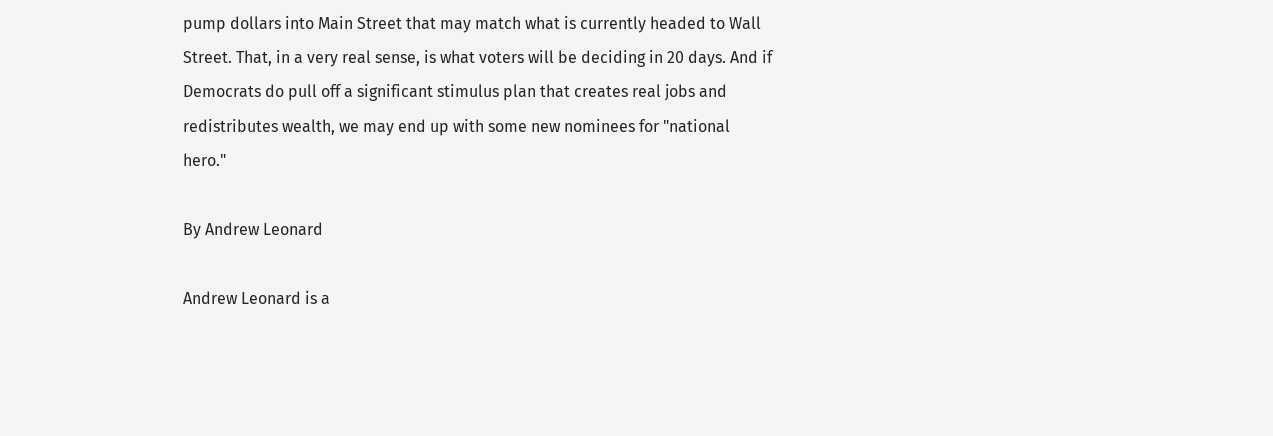pump dollars into Main Street that may match what is currently headed to Wall Street. That, in a very real sense, is what voters will be deciding in 20 days. And if Democrats do pull off a significant stimulus plan that creates real jobs and redistributes wealth, we may end up with some new nominees for "national hero."

By Andrew Leonard

Andrew Leonard is a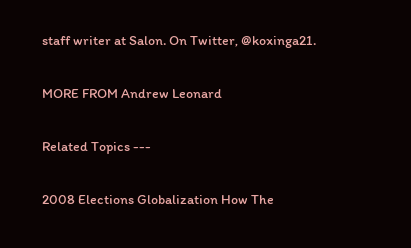staff writer at Salon. On Twitter, @koxinga21.

MORE FROM Andrew Leonard

Related Topics ---

2008 Elections Globalization How The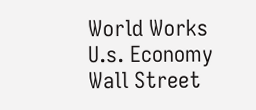World Works U.s. Economy Wall Street